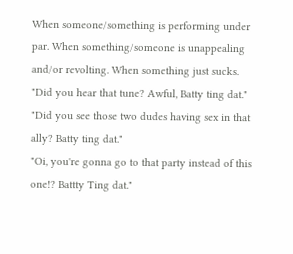When someone/something is performing under par. When something/someone is unappealing and/or revolting. When something just sucks.
"Did you hear that tune? Awful, Batty ting dat."
"Did you see those two dudes having sex in that ally? Batty ting dat."
"Oi, you're gonna go to that party instead of this one!? Battty Ting dat."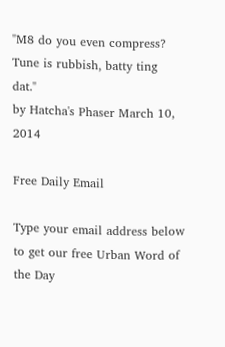"M8 do you even compress? Tune is rubbish, batty ting dat."
by Hatcha's Phaser March 10, 2014

Free Daily Email

Type your email address below to get our free Urban Word of the Day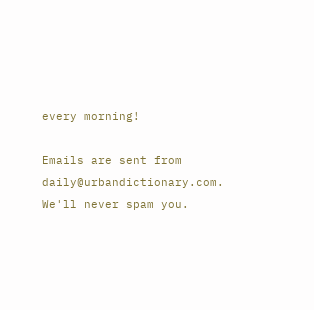every morning!

Emails are sent from daily@urbandictionary.com. We'll never spam you.